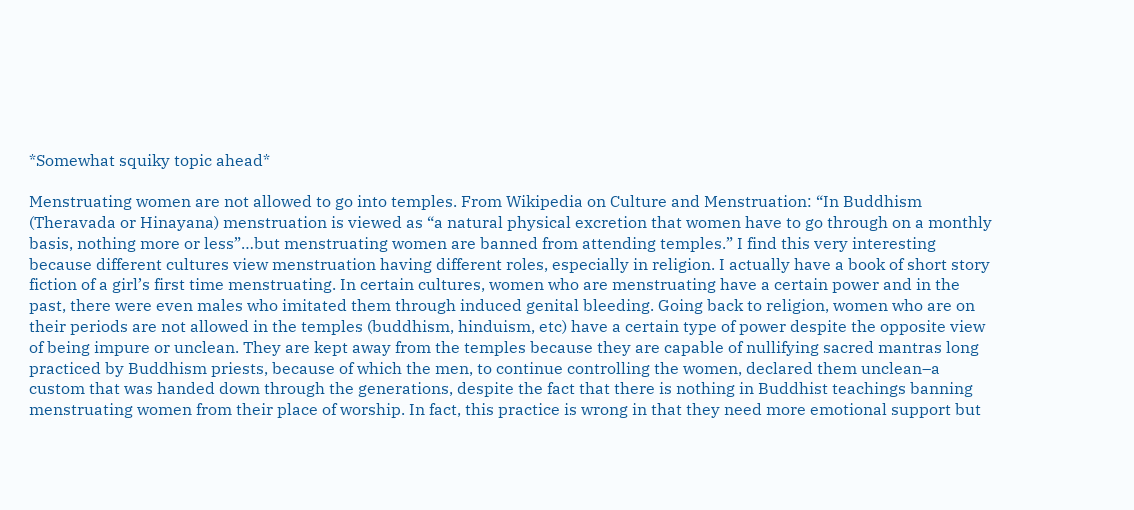*Somewhat squiky topic ahead*

Menstruating women are not allowed to go into temples. From Wikipedia on Culture and Menstruation: “In Buddhism (Theravada or Hinayana) menstruation is viewed as “a natural physical excretion that women have to go through on a monthly basis, nothing more or less”…but menstruating women are banned from attending temples.” I find this very interesting because different cultures view menstruation having different roles, especially in religion. I actually have a book of short story fiction of a girl’s first time menstruating. In certain cultures, women who are menstruating have a certain power and in the past, there were even males who imitated them through induced genital bleeding. Going back to religion, women who are on their periods are not allowed in the temples (buddhism, hinduism, etc) have a certain type of power despite the opposite view of being impure or unclean. They are kept away from the temples because they are capable of nullifying sacred mantras long practiced by Buddhism priests, because of which the men, to continue controlling the women, declared them unclean–a custom that was handed down through the generations, despite the fact that there is nothing in Buddhist teachings banning menstruating women from their place of worship. In fact, this practice is wrong in that they need more emotional support but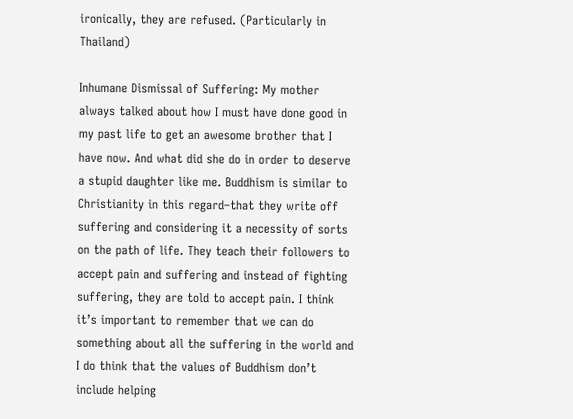ironically, they are refused. (Particularly in Thailand)

Inhumane Dismissal of Suffering: My mother always talked about how I must have done good in my past life to get an awesome brother that I have now. And what did she do in order to deserve a stupid daughter like me. Buddhism is similar to Christianity in this regard–that they write off suffering and considering it a necessity of sorts on the path of life. They teach their followers to accept pain and suffering and instead of fighting suffering, they are told to accept pain. I think it’s important to remember that we can do something about all the suffering in the world and I do think that the values of Buddhism don’t include helping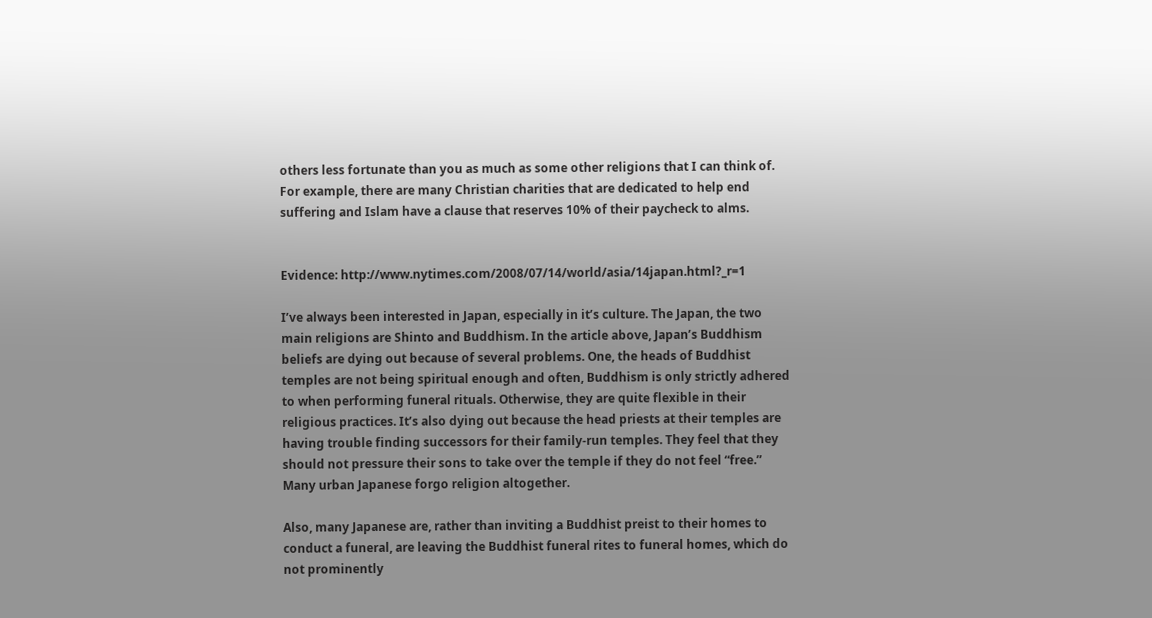others less fortunate than you as much as some other religions that I can think of. For example, there are many Christian charities that are dedicated to help end suffering and Islam have a clause that reserves 10% of their paycheck to alms.


Evidence: http://www.nytimes.com/2008/07/14/world/asia/14japan.html?_r=1

I’ve always been interested in Japan, especially in it’s culture. The Japan, the two main religions are Shinto and Buddhism. In the article above, Japan’s Buddhism beliefs are dying out because of several problems. One, the heads of Buddhist temples are not being spiritual enough and often, Buddhism is only strictly adhered to when performing funeral rituals. Otherwise, they are quite flexible in their religious practices. It’s also dying out because the head priests at their temples are having trouble finding successors for their family-run temples. They feel that they should not pressure their sons to take over the temple if they do not feel “free.” Many urban Japanese forgo religion altogether.

Also, many Japanese are, rather than inviting a Buddhist preist to their homes to conduct a funeral, are leaving the Buddhist funeral rites to funeral homes, which do not prominently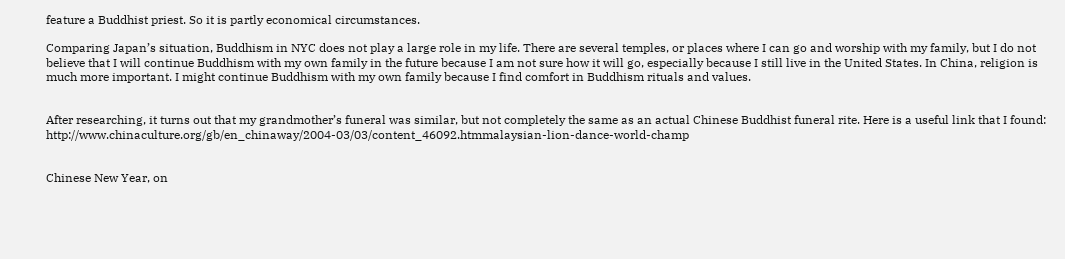feature a Buddhist priest. So it is partly economical circumstances.

Comparing Japan’s situation, Buddhism in NYC does not play a large role in my life. There are several temples, or places where I can go and worship with my family, but I do not believe that I will continue Buddhism with my own family in the future because I am not sure how it will go, especially because I still live in the United States. In China, religion is much more important. I might continue Buddhism with my own family because I find comfort in Buddhism rituals and values.


After researching, it turns out that my grandmother’s funeral was similar, but not completely the same as an actual Chinese Buddhist funeral rite. Here is a useful link that I found: http://www.chinaculture.org/gb/en_chinaway/2004-03/03/content_46092.htmmalaysian-lion-dance-world-champ


Chinese New Year, on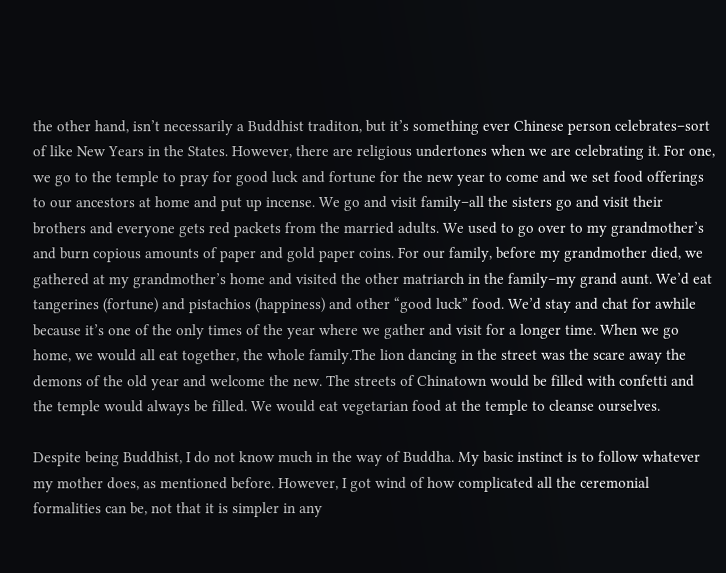the other hand, isn’t necessarily a Buddhist traditon, but it’s something ever Chinese person celebrates–sort of like New Years in the States. However, there are religious undertones when we are celebrating it. For one, we go to the temple to pray for good luck and fortune for the new year to come and we set food offerings to our ancestors at home and put up incense. We go and visit family–all the sisters go and visit their brothers and everyone gets red packets from the married adults. We used to go over to my grandmother’s and burn copious amounts of paper and gold paper coins. For our family, before my grandmother died, we gathered at my grandmother’s home and visited the other matriarch in the family–my grand aunt. We’d eat tangerines (fortune) and pistachios (happiness) and other “good luck” food. We’d stay and chat for awhile because it’s one of the only times of the year where we gather and visit for a longer time. When we go home, we would all eat together, the whole family.The lion dancing in the street was the scare away the demons of the old year and welcome the new. The streets of Chinatown would be filled with confetti and the temple would always be filled. We would eat vegetarian food at the temple to cleanse ourselves.

Despite being Buddhist, I do not know much in the way of Buddha. My basic instinct is to follow whatever my mother does, as mentioned before. However, I got wind of how complicated all the ceremonial formalities can be, not that it is simpler in any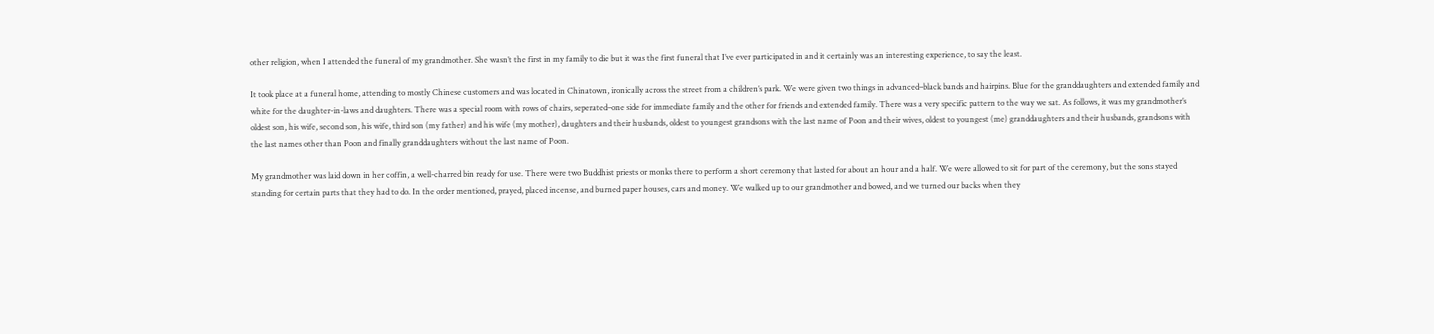other religion, when I attended the funeral of my grandmother. She wasn’t the first in my family to die but it was the first funeral that I’ve ever participated in and it certainly was an interesting experience, to say the least.

It took place at a funeral home, attending to mostly Chinese customers and was located in Chinatown, ironically across the street from a children’s park. We were given two things in advanced–black bands and hairpins. Blue for the granddaughters and extended family and white for the daughter-in-laws and daughters. There was a special room with rows of chairs, seperated–one side for immediate family and the other for friends and extended family. There was a very specific pattern to the way we sat. As follows, it was my grandmother’s oldest son, his wife, second son, his wife, third son (my father) and his wife (my mother), daughters and their husbands, oldest to youngest grandsons with the last name of Poon and their wives, oldest to youngest (me) granddaughters and their husbands, grandsons with the last names other than Poon and finally granddaughters without the last name of Poon.

My grandmother was laid down in her coffin, a well-charred bin ready for use. There were two Buddhist priests or monks there to perform a short ceremony that lasted for about an hour and a half. We were allowed to sit for part of the ceremony, but the sons stayed standing for certain parts that they had to do. In the order mentioned, prayed, placed incense, and burned paper houses, cars and money. We walked up to our grandmother and bowed, and we turned our backs when they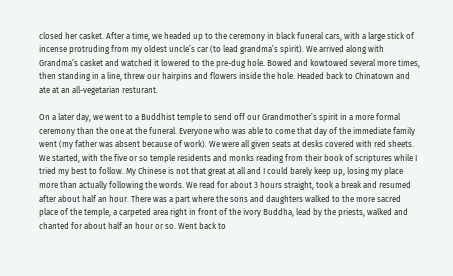closed her casket. After a time, we headed up to the ceremony in black funeral cars, with a large stick of incense protruding from my oldest uncle’s car (to lead grandma’s spirit). We arrived along with Grandma’s casket and watched it lowered to the pre-dug hole. Bowed and kowtowed several more times, then standing in a line, threw our hairpins and flowers inside the hole. Headed back to Chinatown and ate at an all-vegetarian resturant.

On a later day, we went to a Buddhist temple to send off our Grandmother’s spirit in a more formal ceremony than the one at the funeral. Everyone who was able to come that day of the immediate family went (my father was absent because of work). We were all given seats at desks covered with red sheets. We started, with the five or so temple residents and monks reading from their book of scriptures while I tried my best to follow. My Chinese is not that great at all and I could barely keep up, losing my place more than actually following the words. We read for about 3 hours straight, took a break and resumed after about half an hour. There was a part where the sons and daughters walked to the more sacred place of the temple, a carpeted area right in front of the ivory Buddha, lead by the priests, walked and chanted for about half an hour or so. Went back to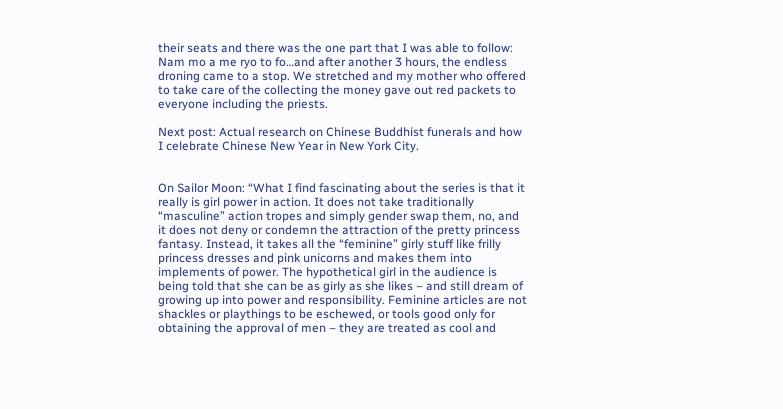their seats and there was the one part that I was able to follow: Nam mo a me ryo to fo…and after another 3 hours, the endless droning came to a stop. We stretched and my mother who offered to take care of the collecting the money gave out red packets to everyone including the priests.

Next post: Actual research on Chinese Buddhist funerals and how I celebrate Chinese New Year in New York City.


On Sailor Moon: “What I find fascinating about the series is that it really is girl power in action. It does not take traditionally “masculine” action tropes and simply gender swap them, no, and it does not deny or condemn the attraction of the pretty princess fantasy. Instead, it takes all the “feminine” girly stuff like frilly princess dresses and pink unicorns and makes them into implements of power. The hypothetical girl in the audience is being told that she can be as girly as she likes – and still dream of growing up into power and responsibility. Feminine articles are not shackles or playthings to be eschewed, or tools good only for obtaining the approval of men – they are treated as cool and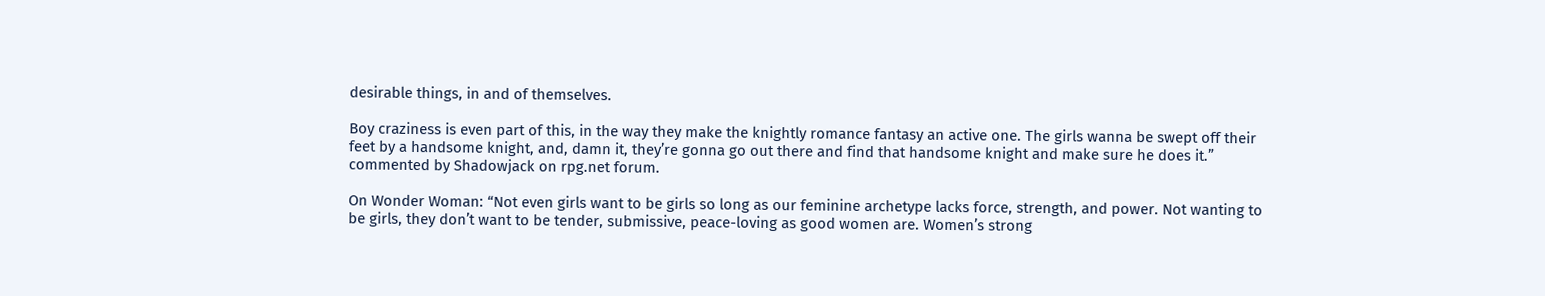desirable things, in and of themselves.

Boy craziness is even part of this, in the way they make the knightly romance fantasy an active one. The girls wanna be swept off their feet by a handsome knight, and, damn it, they’re gonna go out there and find that handsome knight and make sure he does it.” commented by Shadowjack on rpg.net forum.

On Wonder Woman: “Not even girls want to be girls so long as our feminine archetype lacks force, strength, and power. Not wanting to be girls, they don’t want to be tender, submissive, peace-loving as good women are. Women’s strong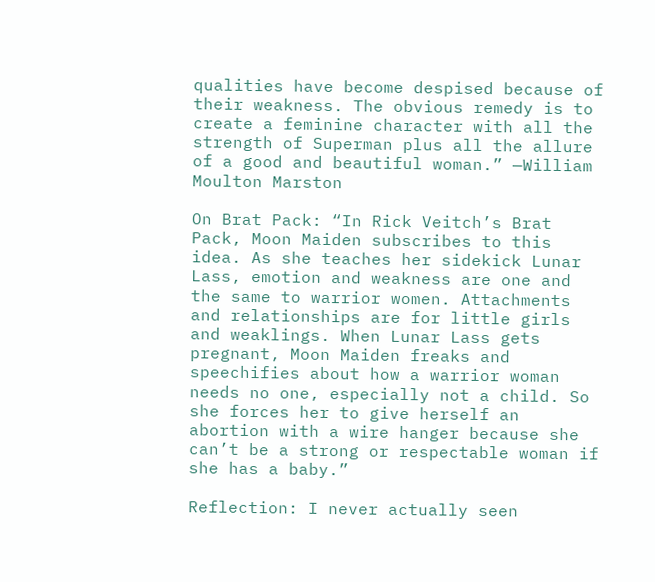qualities have become despised because of their weakness. The obvious remedy is to create a feminine character with all the strength of Superman plus all the allure of a good and beautiful woman.” —William Moulton Marston

On Brat Pack: “In Rick Veitch’s Brat Pack, Moon Maiden subscribes to this idea. As she teaches her sidekick Lunar Lass, emotion and weakness are one and the same to warrior women. Attachments and relationships are for little girls and weaklings. When Lunar Lass gets pregnant, Moon Maiden freaks and speechifies about how a warrior woman needs no one, especially not a child. So she forces her to give herself an abortion with a wire hanger because she can’t be a strong or respectable woman if she has a baby.”

Reflection: I never actually seen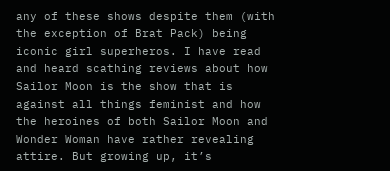any of these shows despite them (with the exception of Brat Pack) being iconic girl superheros. I have read and heard scathing reviews about how Sailor Moon is the show that is against all things feminist and how the heroines of both Sailor Moon and Wonder Woman have rather revealing attire. But growing up, it’s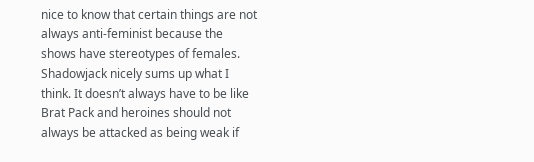nice to know that certain things are not always anti-feminist because the shows have stereotypes of females. Shadowjack nicely sums up what I think. It doesn’t always have to be like Brat Pack and heroines should not always be attacked as being weak if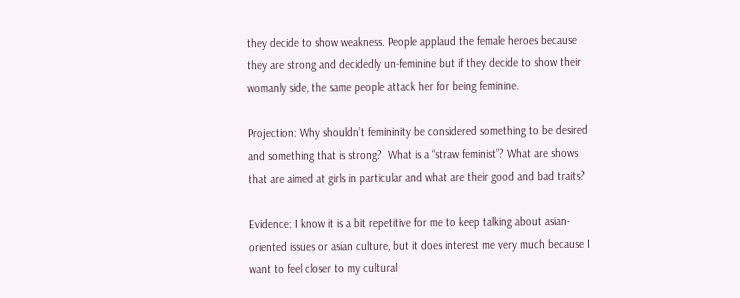they decide to show weakness. People applaud the female heroes because they are strong and decidedly un-feminine but if they decide to show their womanly side, the same people attack her for being feminine.

Projection: Why shouldn’t femininity be considered something to be desired and something that is strong?  What is a “straw feminist”? What are shows that are aimed at girls in particular and what are their good and bad traits?

Evidence: I know it is a bit repetitive for me to keep talking about asian-oriented issues or asian culture, but it does interest me very much because I want to feel closer to my cultural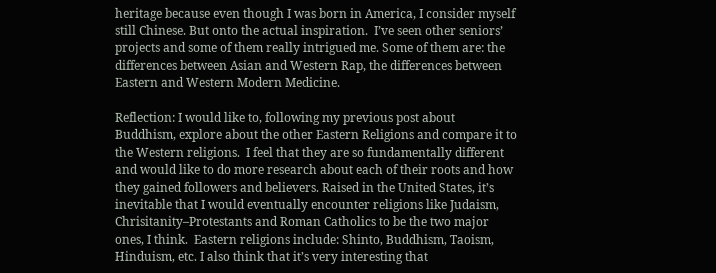heritage because even though I was born in America, I consider myself still Chinese. But onto the actual inspiration.  I’ve seen other seniors’ projects and some of them really intrigued me. Some of them are: the differences between Asian and Western Rap, the differences between Eastern and Western Modern Medicine.

Reflection: I would like to, following my previous post about Buddhism, explore about the other Eastern Religions and compare it to the Western religions.  I feel that they are so fundamentally different and would like to do more research about each of their roots and how they gained followers and believers. Raised in the United States, it’s inevitable that I would eventually encounter religions like Judaism, Chrisitanity–Protestants and Roman Catholics to be the two major ones, I think.  Eastern religions include: Shinto, Buddhism, Taoism, Hinduism, etc. I also think that it’s very interesting that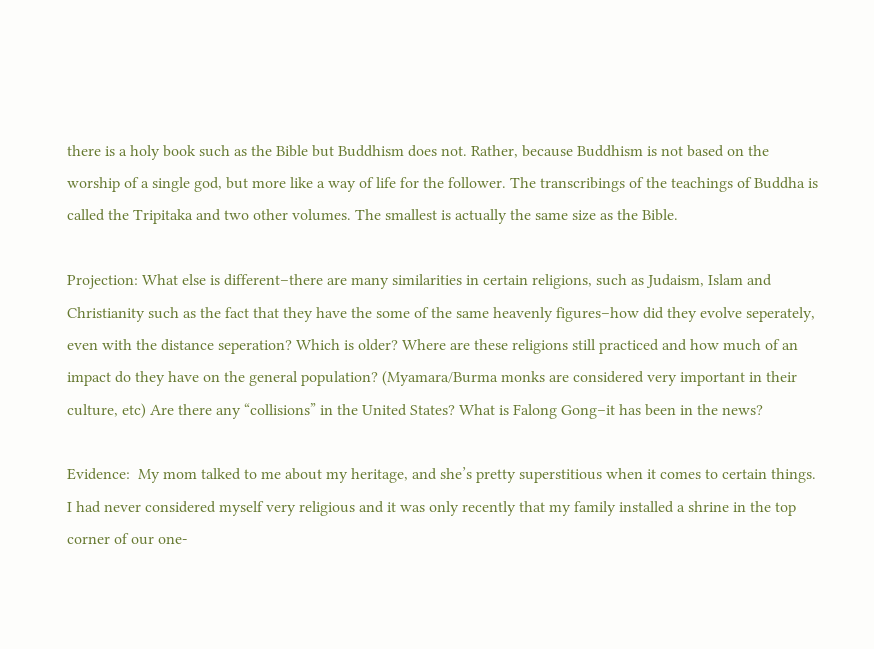there is a holy book such as the Bible but Buddhism does not. Rather, because Buddhism is not based on the worship of a single god, but more like a way of life for the follower. The transcribings of the teachings of Buddha is called the Tripitaka and two other volumes. The smallest is actually the same size as the Bible.

Projection: What else is different–there are many similarities in certain religions, such as Judaism, Islam and Christianity such as the fact that they have the some of the same heavenly figures–how did they evolve seperately, even with the distance seperation? Which is older? Where are these religions still practiced and how much of an impact do they have on the general population? (Myamara/Burma monks are considered very important in their culture, etc) Are there any “collisions” in the United States? What is Falong Gong–it has been in the news?

Evidence:  My mom talked to me about my heritage, and she’s pretty superstitious when it comes to certain things.  I had never considered myself very religious and it was only recently that my family installed a shrine in the top corner of our one-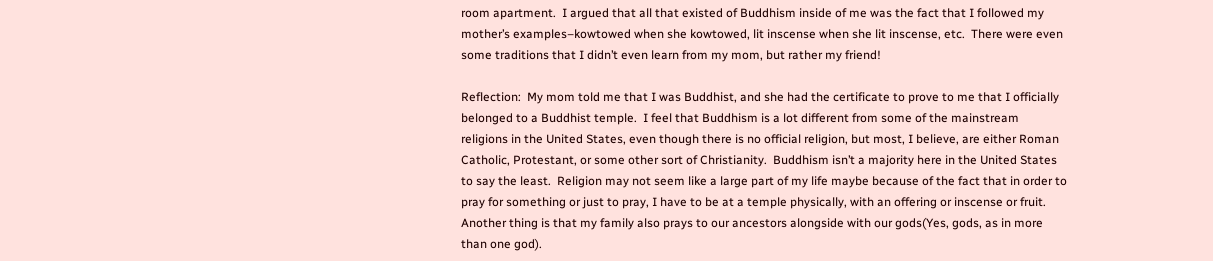room apartment.  I argued that all that existed of Buddhism inside of me was the fact that I followed my mother’s examples–kowtowed when she kowtowed, lit inscense when she lit inscense, etc.  There were even some traditions that I didn’t even learn from my mom, but rather my friend!

Reflection:  My mom told me that I was Buddhist, and she had the certificate to prove to me that I officially belonged to a Buddhist temple.  I feel that Buddhism is a lot different from some of the mainstream religions in the United States, even though there is no official religion, but most, I believe, are either Roman Catholic, Protestant, or some other sort of Christianity.  Buddhism isn’t a majority here in the United States to say the least.  Religion may not seem like a large part of my life maybe because of the fact that in order to pray for something or just to pray, I have to be at a temple physically, with an offering or inscense or fruit.  Another thing is that my family also prays to our ancestors alongside with our gods(Yes, gods, as in more than one god).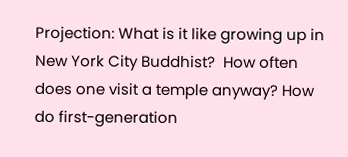Projection: What is it like growing up in New York City Buddhist?  How often does one visit a temple anyway? How do first-generation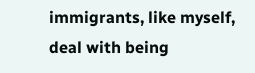immigrants, like myself, deal with being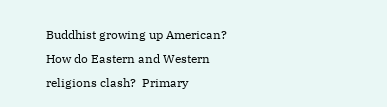Buddhist growing up American?  How do Eastern and Western religions clash?  Primary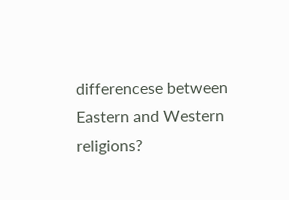differencese between Eastern and Western religions?